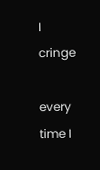I cringe

every time I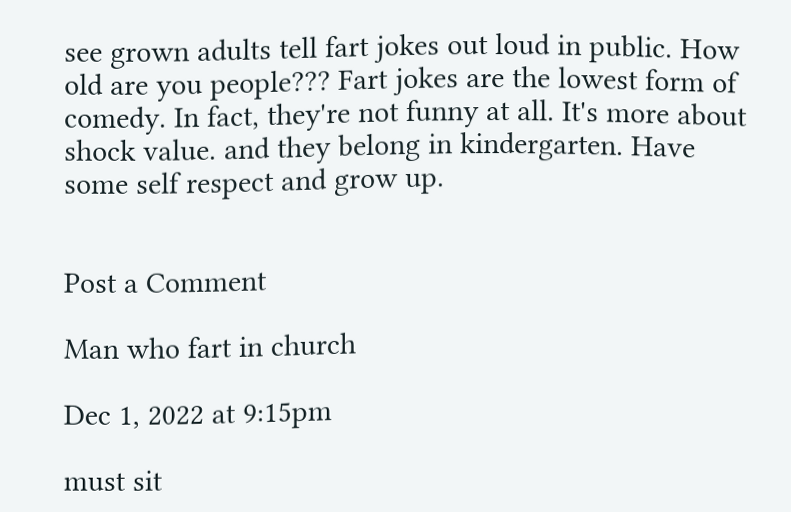see grown adults tell fart jokes out loud in public. How old are you people??? Fart jokes are the lowest form of comedy. In fact, they're not funny at all. It's more about shock value. and they belong in kindergarten. Have some self respect and grow up.


Post a Comment

Man who fart in church

Dec 1, 2022 at 9:15pm

must sit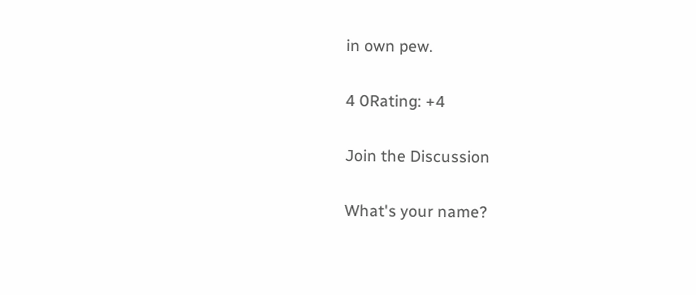in own pew.

4 0Rating: +4

Join the Discussion

What's your name?